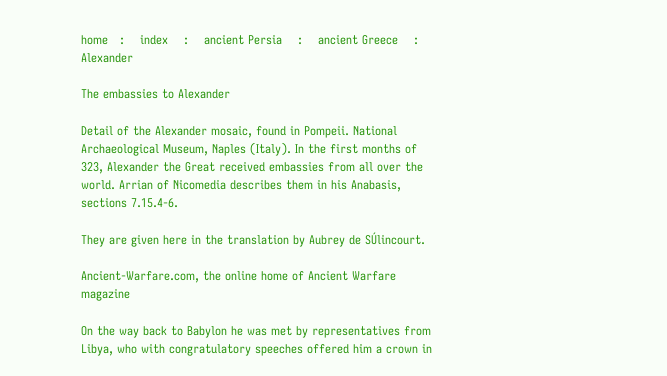home   :    index    :    ancient Persia    :    ancient Greece    :    Alexander

The embassies to Alexander

Detail of the Alexander mosaic, found in Pompeii. National Archaeological Museum, Naples (Italy). In the first months of 323, Alexander the Great received embassies from all over the world. Arrian of Nicomedia describes them in his Anabasis, sections 7.15.4-6.

They are given here in the translation by Aubrey de SÚlincourt.

Ancient-Warfare.com, the online home of Ancient Warfare magazine

On the way back to Babylon he was met by representatives from Libya, who with congratulatory speeches offered him a crown in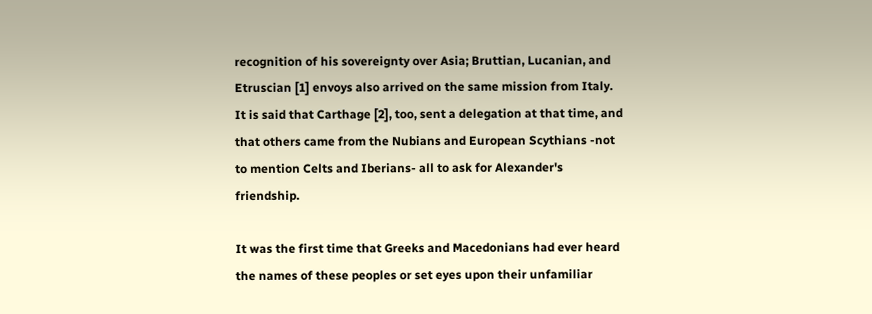recognition of his sovereignty over Asia; Bruttian, Lucanian, and Etruscian [1] envoys also arrived on the same mission from Italy. It is said that Carthage [2], too, sent a delegation at that time, and that others came from the Nubians and European Scythians -not to mention Celts and Iberians- all to ask for Alexander's friendship.

It was the first time that Greeks and Macedonians had ever heard the names of these peoples or set eyes upon their unfamiliar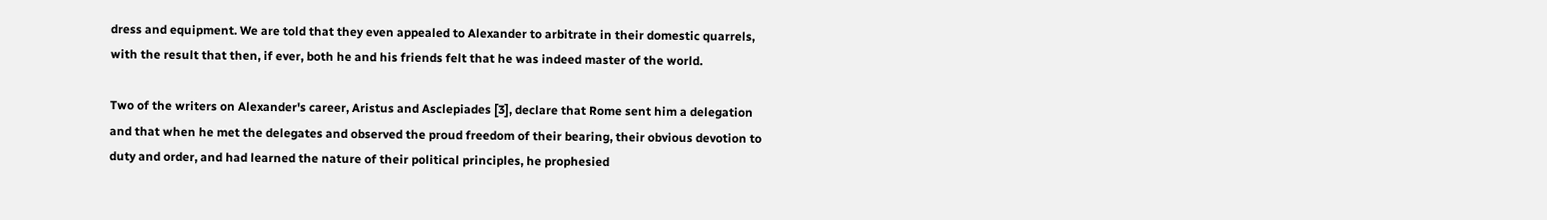dress and equipment. We are told that they even appealed to Alexander to arbitrate in their domestic quarrels, with the result that then, if ever, both he and his friends felt that he was indeed master of the world.

Two of the writers on Alexander's career, Aristus and Asclepiades [3], declare that Rome sent him a delegation and that when he met the delegates and observed the proud freedom of their bearing, their obvious devotion to duty and order, and had learned the nature of their political principles, he prophesied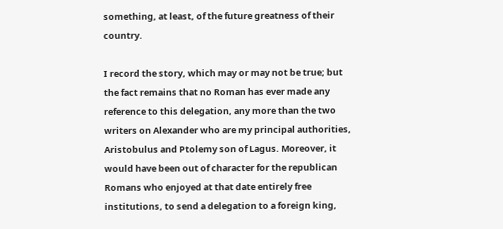something, at least, of the future greatness of their country.

I record the story, which may or may not be true; but the fact remains that no Roman has ever made any reference to this delegation, any more than the two writers on Alexander who are my principal authorities, Aristobulus and Ptolemy son of Lagus. Moreover, it would have been out of character for the republican Romans who enjoyed at that date entirely free institutions, to send a delegation to a foreign king,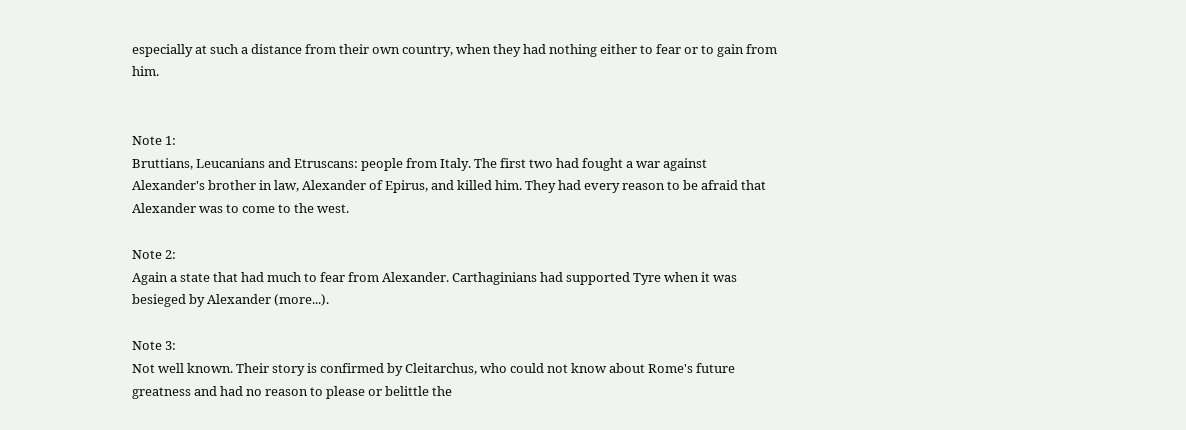especially at such a distance from their own country, when they had nothing either to fear or to gain from him.


Note 1:
Bruttians, Leucanians and Etruscans: people from Italy. The first two had fought a war against Alexander's brother in law, Alexander of Epirus, and killed him. They had every reason to be afraid that Alexander was to come to the west.

Note 2:
Again a state that had much to fear from Alexander. Carthaginians had supported Tyre when it was besieged by Alexander (more...).

Note 3:
Not well known. Their story is confirmed by Cleitarchus, who could not know about Rome's future greatness and had no reason to please or belittle the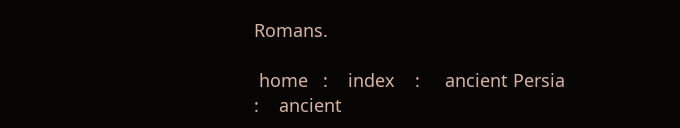Romans.

 home   :    index    :     ancient Persia    :    ancient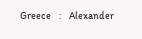Greece    :    Alexander